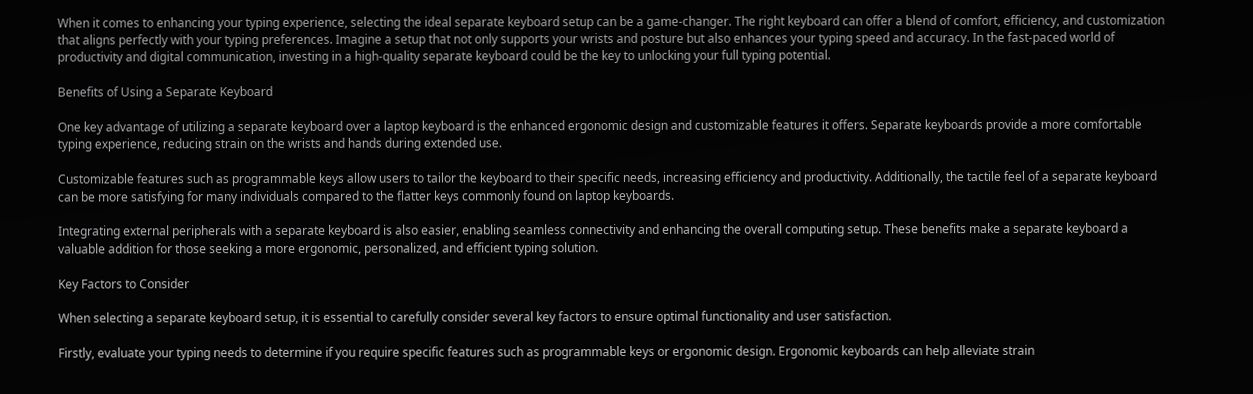When it comes to enhancing your typing experience, selecting the ideal separate keyboard setup can be a game-changer. The right keyboard can offer a blend of comfort, efficiency, and customization that aligns perfectly with your typing preferences. Imagine a setup that not only supports your wrists and posture but also enhances your typing speed and accuracy. In the fast-paced world of productivity and digital communication, investing in a high-quality separate keyboard could be the key to unlocking your full typing potential.

Benefits of Using a Separate Keyboard

One key advantage of utilizing a separate keyboard over a laptop keyboard is the enhanced ergonomic design and customizable features it offers. Separate keyboards provide a more comfortable typing experience, reducing strain on the wrists and hands during extended use.

Customizable features such as programmable keys allow users to tailor the keyboard to their specific needs, increasing efficiency and productivity. Additionally, the tactile feel of a separate keyboard can be more satisfying for many individuals compared to the flatter keys commonly found on laptop keyboards.

Integrating external peripherals with a separate keyboard is also easier, enabling seamless connectivity and enhancing the overall computing setup. These benefits make a separate keyboard a valuable addition for those seeking a more ergonomic, personalized, and efficient typing solution.

Key Factors to Consider

When selecting a separate keyboard setup, it is essential to carefully consider several key factors to ensure optimal functionality and user satisfaction.

Firstly, evaluate your typing needs to determine if you require specific features such as programmable keys or ergonomic design. Ergonomic keyboards can help alleviate strain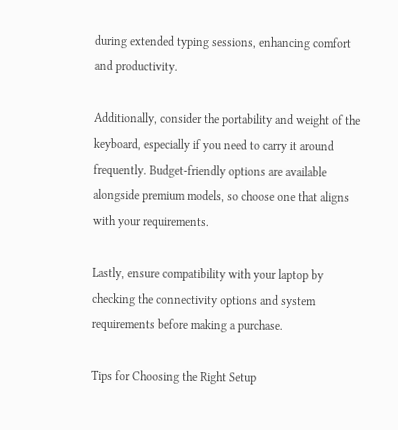during extended typing sessions, enhancing comfort and productivity.

Additionally, consider the portability and weight of the keyboard, especially if you need to carry it around frequently. Budget-friendly options are available alongside premium models, so choose one that aligns with your requirements.

Lastly, ensure compatibility with your laptop by checking the connectivity options and system requirements before making a purchase.

Tips for Choosing the Right Setup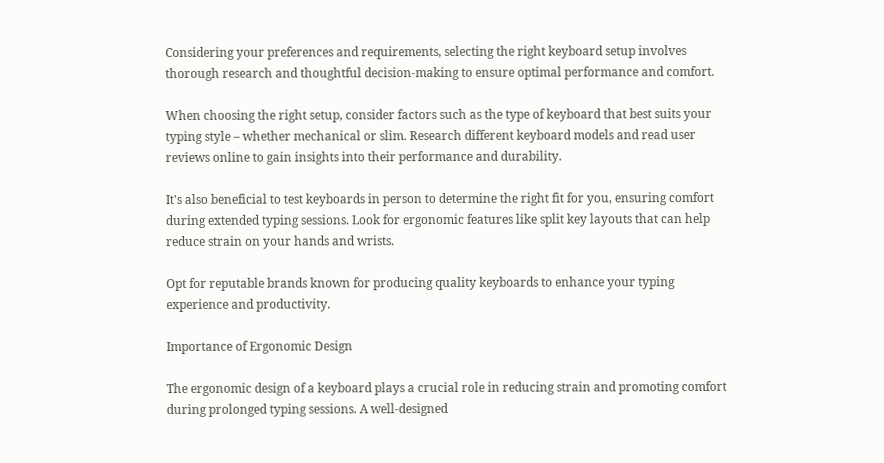Considering your preferences and requirements, selecting the right keyboard setup involves thorough research and thoughtful decision-making to ensure optimal performance and comfort.

When choosing the right setup, consider factors such as the type of keyboard that best suits your typing style – whether mechanical or slim. Research different keyboard models and read user reviews online to gain insights into their performance and durability.

It's also beneficial to test keyboards in person to determine the right fit for you, ensuring comfort during extended typing sessions. Look for ergonomic features like split key layouts that can help reduce strain on your hands and wrists.

Opt for reputable brands known for producing quality keyboards to enhance your typing experience and productivity.

Importance of Ergonomic Design

The ergonomic design of a keyboard plays a crucial role in reducing strain and promoting comfort during prolonged typing sessions. A well-designed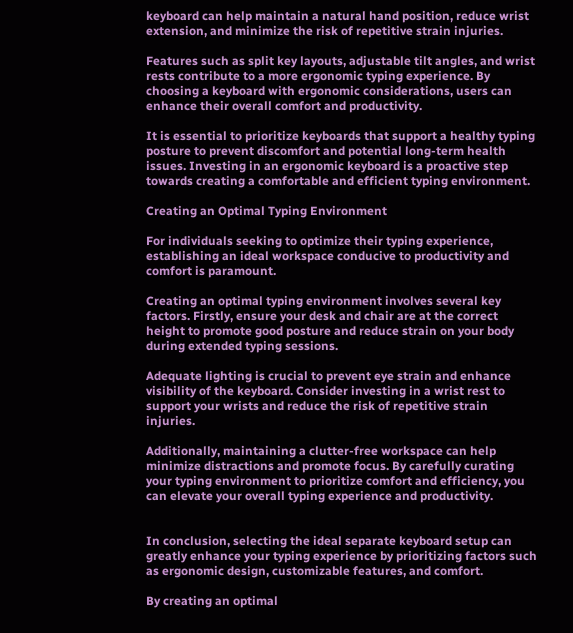keyboard can help maintain a natural hand position, reduce wrist extension, and minimize the risk of repetitive strain injuries.

Features such as split key layouts, adjustable tilt angles, and wrist rests contribute to a more ergonomic typing experience. By choosing a keyboard with ergonomic considerations, users can enhance their overall comfort and productivity.

It is essential to prioritize keyboards that support a healthy typing posture to prevent discomfort and potential long-term health issues. Investing in an ergonomic keyboard is a proactive step towards creating a comfortable and efficient typing environment.

Creating an Optimal Typing Environment

For individuals seeking to optimize their typing experience, establishing an ideal workspace conducive to productivity and comfort is paramount.

Creating an optimal typing environment involves several key factors. Firstly, ensure your desk and chair are at the correct height to promote good posture and reduce strain on your body during extended typing sessions.

Adequate lighting is crucial to prevent eye strain and enhance visibility of the keyboard. Consider investing in a wrist rest to support your wrists and reduce the risk of repetitive strain injuries.

Additionally, maintaining a clutter-free workspace can help minimize distractions and promote focus. By carefully curating your typing environment to prioritize comfort and efficiency, you can elevate your overall typing experience and productivity.


In conclusion, selecting the ideal separate keyboard setup can greatly enhance your typing experience by prioritizing factors such as ergonomic design, customizable features, and comfort.

By creating an optimal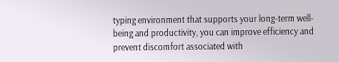typing environment that supports your long-term well-being and productivity, you can improve efficiency and prevent discomfort associated with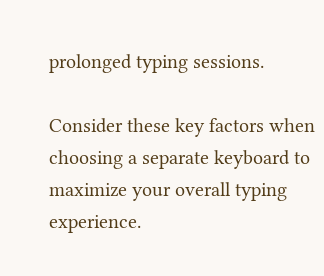prolonged typing sessions.

Consider these key factors when choosing a separate keyboard to maximize your overall typing experience.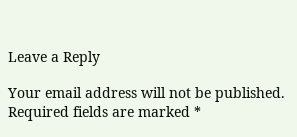Leave a Reply

Your email address will not be published. Required fields are marked *